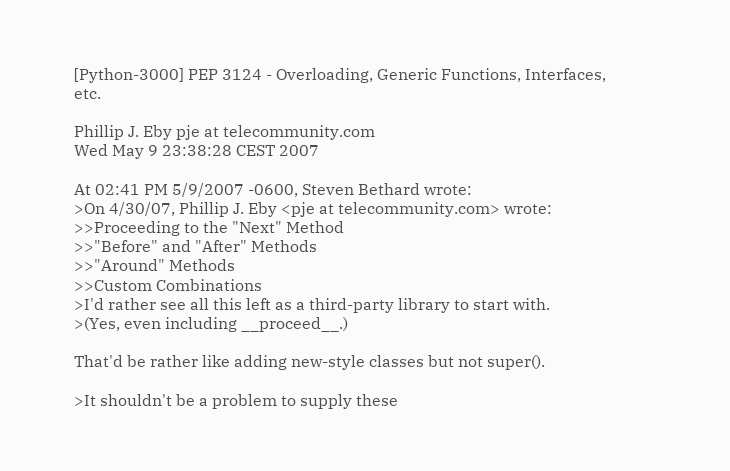[Python-3000] PEP 3124 - Overloading, Generic Functions, Interfaces, etc.

Phillip J. Eby pje at telecommunity.com
Wed May 9 23:38:28 CEST 2007

At 02:41 PM 5/9/2007 -0600, Steven Bethard wrote:
>On 4/30/07, Phillip J. Eby <pje at telecommunity.com> wrote:
>>Proceeding to the "Next" Method
>>"Before" and "After" Methods
>>"Around" Methods
>>Custom Combinations
>I'd rather see all this left as a third-party library to start with.
>(Yes, even including __proceed__.)

That'd be rather like adding new-style classes but not super().

>It shouldn't be a problem to supply these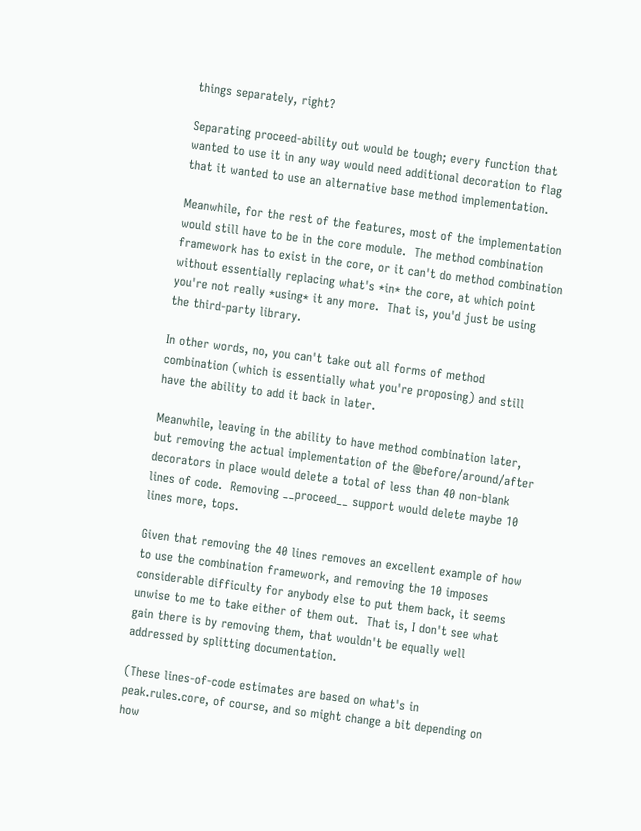things separately, right?

Separating proceed-ability out would be tough; every function that
wanted to use it in any way would need additional decoration to flag
that it wanted to use an alternative base method implementation.

Meanwhile, for the rest of the features, most of the implementation
would still have to be in the core module.  The method combination
framework has to exist in the core, or it can't do method combination
without essentially replacing what's *in* the core, at which point
you're not really *using* it any more.  That is, you'd just be using
the third-party library.

In other words, no, you can't take out all forms of method
combination (which is essentially what you're proposing) and still
have the ability to add it back in later.

Meanwhile, leaving in the ability to have method combination later,
but removing the actual implementation of the @before/around/after
decorators in place would delete a total of less than 40 non-blank
lines of code.  Removing __proceed__ support would delete maybe 10
lines more, tops.

Given that removing the 40 lines removes an excellent example of how
to use the combination framework, and removing the 10 imposes
considerable difficulty for anybody else to put them back, it seems
unwise to me to take either of them out.  That is, I don't see what
gain there is by removing them, that wouldn't be equally well
addressed by splitting documentation.

(These lines-of-code estimates are based on what's in
peak.rules.core, of course, and so might change a bit depending on
how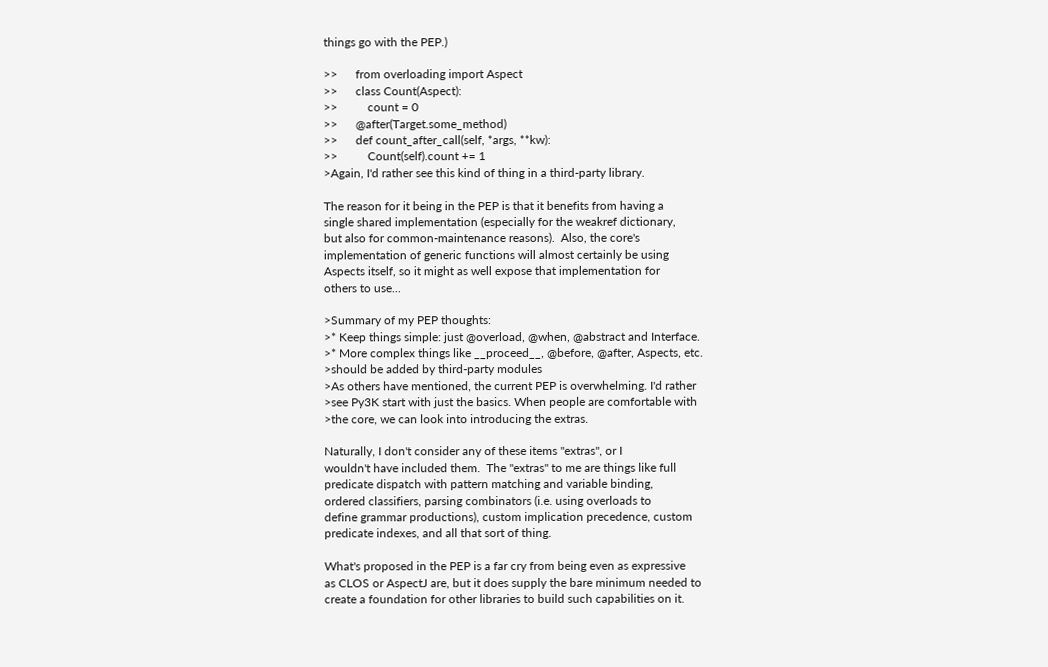things go with the PEP.)

>>      from overloading import Aspect
>>      class Count(Aspect):
>>          count = 0
>>      @after(Target.some_method)
>>      def count_after_call(self, *args, **kw):
>>          Count(self).count += 1
>Again, I'd rather see this kind of thing in a third-party library.

The reason for it being in the PEP is that it benefits from having a
single shared implementation (especially for the weakref dictionary,
but also for common-maintenance reasons).  Also, the core's
implementation of generic functions will almost certainly be using
Aspects itself, so it might as well expose that implementation for
others to use...

>Summary of my PEP thoughts:
>* Keep things simple: just @overload, @when, @abstract and Interface.
>* More complex things like __proceed__, @before, @after, Aspects, etc.
>should be added by third-party modules
>As others have mentioned, the current PEP is overwhelming. I'd rather
>see Py3K start with just the basics. When people are comfortable with
>the core, we can look into introducing the extras.

Naturally, I don't consider any of these items "extras", or I
wouldn't have included them.  The "extras" to me are things like full
predicate dispatch with pattern matching and variable binding,
ordered classifiers, parsing combinators (i.e. using overloads to
define grammar productions), custom implication precedence, custom
predicate indexes, and all that sort of thing.

What's proposed in the PEP is a far cry from being even as expressive
as CLOS or AspectJ are, but it does supply the bare minimum needed to
create a foundation for other libraries to build such capabilities on it.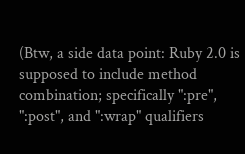(Btw, a side data point: Ruby 2.0 is supposed to include method
combination; specifically ":pre", ":post", and ":wrap" qualifiers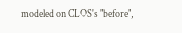modeled on CLOS's "before",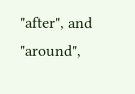"after", and "around",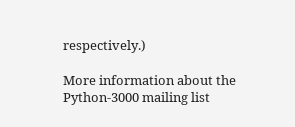respectively.)

More information about the Python-3000 mailing list